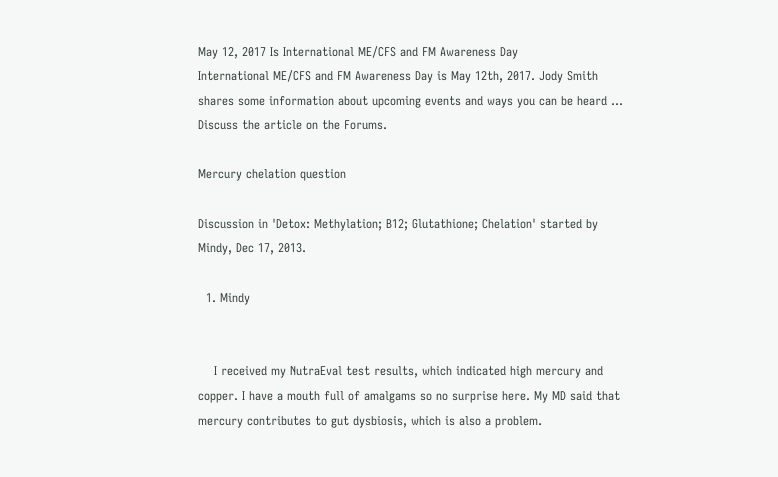May 12, 2017 Is International ME/CFS and FM Awareness Day
International ME/CFS and FM Awareness Day is May 12th, 2017. Jody Smith shares some information about upcoming events and ways you can be heard ...
Discuss the article on the Forums.

Mercury chelation question

Discussion in 'Detox: Methylation; B12; Glutathione; Chelation' started by Mindy, Dec 17, 2013.

  1. Mindy


    I received my NutraEval test results, which indicated high mercury and copper. I have a mouth full of amalgams so no surprise here. My MD said that mercury contributes to gut dysbiosis, which is also a problem.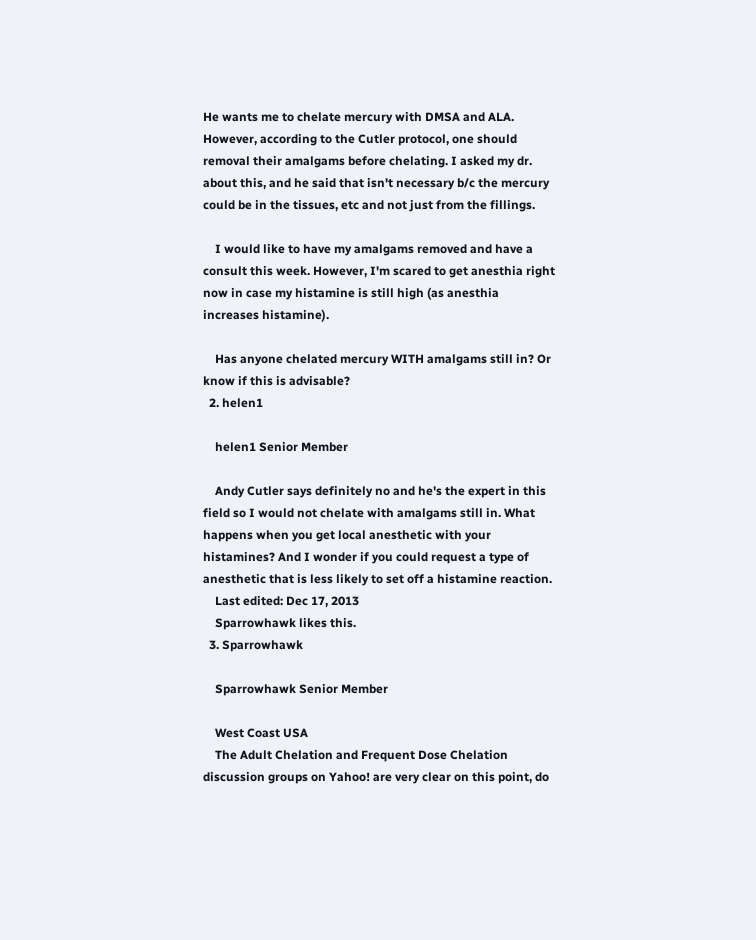He wants me to chelate mercury with DMSA and ALA. However, according to the Cutler protocol, one should removal their amalgams before chelating. I asked my dr. about this, and he said that isn't necessary b/c the mercury could be in the tissues, etc and not just from the fillings.

    I would like to have my amalgams removed and have a consult this week. However, I'm scared to get anesthia right now in case my histamine is still high (as anesthia increases histamine).

    Has anyone chelated mercury WITH amalgams still in? Or know if this is advisable?
  2. helen1

    helen1 Senior Member

    Andy Cutler says definitely no and he's the expert in this field so I would not chelate with amalgams still in. What happens when you get local anesthetic with your histamines? And I wonder if you could request a type of anesthetic that is less likely to set off a histamine reaction.
    Last edited: Dec 17, 2013
    Sparrowhawk likes this.
  3. Sparrowhawk

    Sparrowhawk Senior Member

    West Coast USA
    The Adult Chelation and Frequent Dose Chelation discussion groups on Yahoo! are very clear on this point, do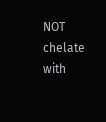NOT chelate with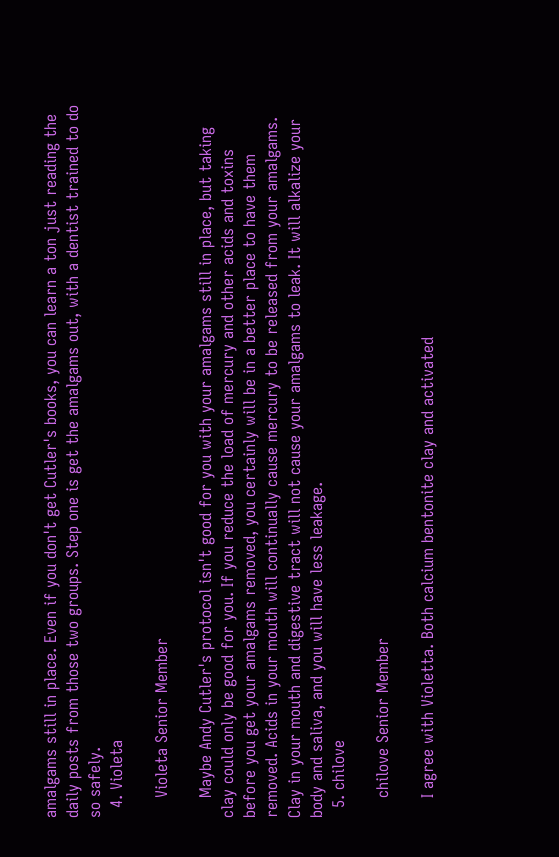amalgams still in place. Even if you don't get Cutler's books, you can learn a ton just reading the daily posts from those two groups. Step one is get the amalgams out, with a dentist trained to do so safely.
  4. Violeta

    Violeta Senior Member

    Maybe Andy Cutler's protocol isn't good for you with your amalgams still in place, but taking clay could only be good for you. If you reduce the load of mercury and other acids and toxins before you get your amalgams removed, you certainly will be in a better place to have them removed. Acids in your mouth will continually cause mercury to be released from your amalgams. Clay in your mouth and digestive tract will not cause your amalgams to leak. It will alkalize your body and saliva, and you will have less leakage.
  5. chilove

    chilove Senior Member

    I agree with Violetta. Both calcium bentonite clay and activated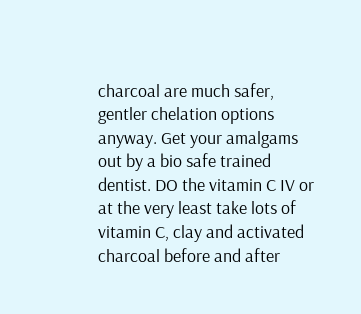charcoal are much safer, gentler chelation options anyway. Get your amalgams out by a bio safe trained dentist. DO the vitamin C IV or at the very least take lots of vitamin C, clay and activated charcoal before and after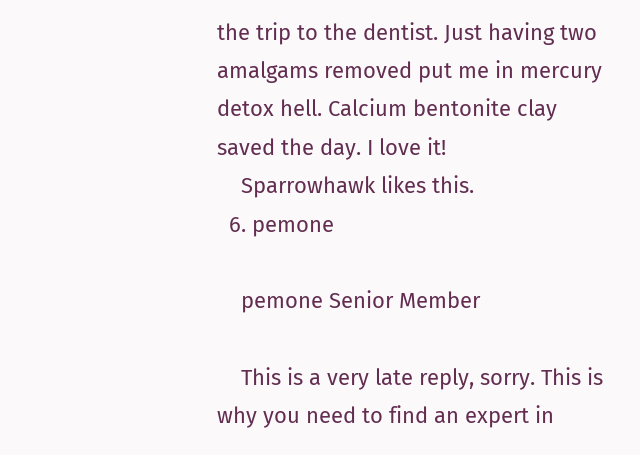the trip to the dentist. Just having two amalgams removed put me in mercury detox hell. Calcium bentonite clay saved the day. I love it!
    Sparrowhawk likes this.
  6. pemone

    pemone Senior Member

    This is a very late reply, sorry. This is why you need to find an expert in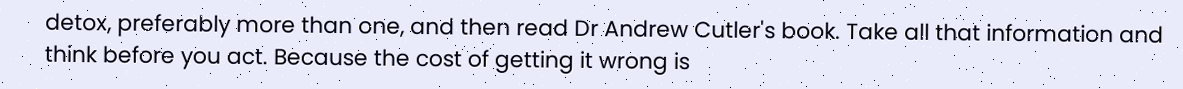detox, preferably more than one, and then read Dr Andrew Cutler's book. Take all that information and think before you act. Because the cost of getting it wrong is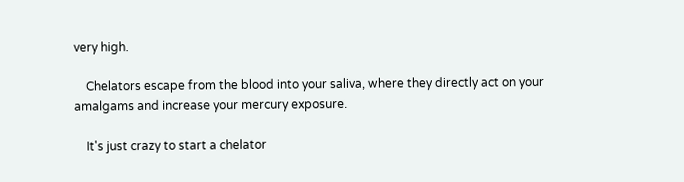very high.

    Chelators escape from the blood into your saliva, where they directly act on your amalgams and increase your mercury exposure.

    It's just crazy to start a chelator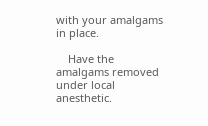with your amalgams in place.

    Have the amalgams removed under local anesthetic.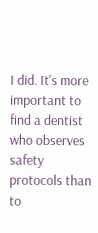I did. It's more important to find a dentist who observes safety protocols than to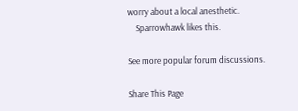worry about a local anesthetic.
    Sparrowhawk likes this.

See more popular forum discussions.

Share This Page